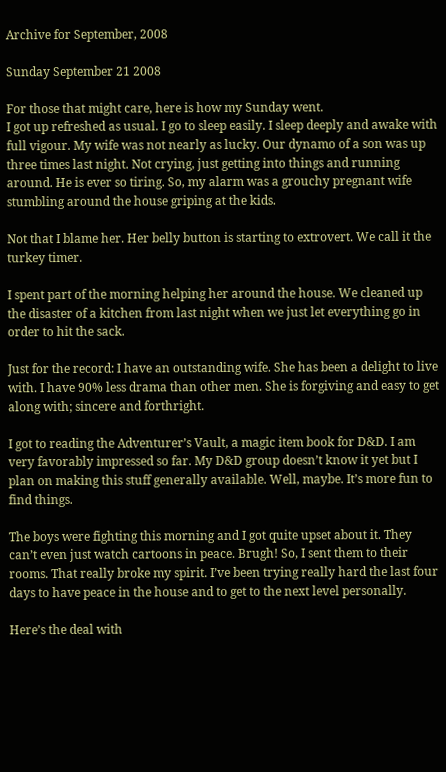Archive for September, 2008

Sunday September 21 2008

For those that might care, here is how my Sunday went.
I got up refreshed as usual. I go to sleep easily. I sleep deeply and awake with full vigour. My wife was not nearly as lucky. Our dynamo of a son was up three times last night. Not crying, just getting into things and running around. He is ever so tiring. So, my alarm was a grouchy pregnant wife stumbling around the house griping at the kids.

Not that I blame her. Her belly button is starting to extrovert. We call it the turkey timer.

I spent part of the morning helping her around the house. We cleaned up the disaster of a kitchen from last night when we just let everything go in order to hit the sack.

Just for the record: I have an outstanding wife. She has been a delight to live with. I have 90% less drama than other men. She is forgiving and easy to get along with; sincere and forthright.

I got to reading the Adventurer’s Vault, a magic item book for D&D. I am very favorably impressed so far. My D&D group doesn’t know it yet but I plan on making this stuff generally available. Well, maybe. It’s more fun to find things.

The boys were fighting this morning and I got quite upset about it. They can’t even just watch cartoons in peace. Brugh! So, I sent them to their rooms. That really broke my spirit. I’ve been trying really hard the last four days to have peace in the house and to get to the next level personally.

Here’s the deal with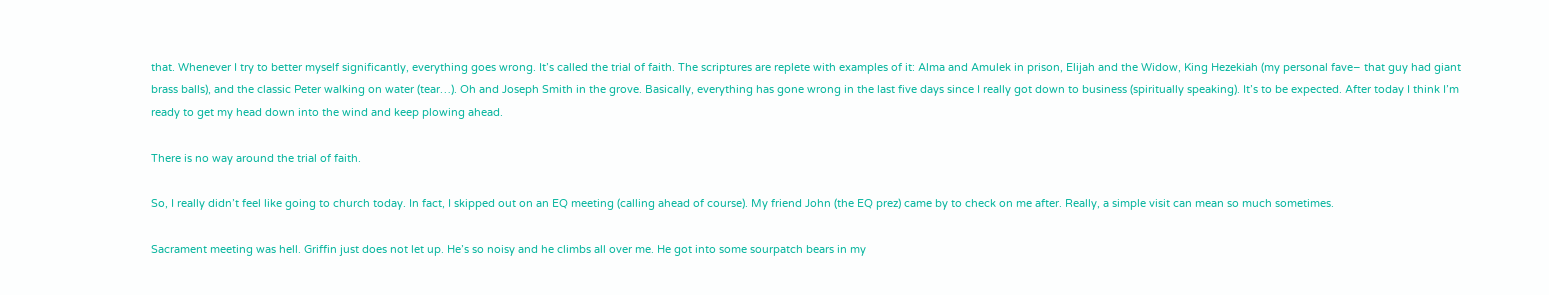that. Whenever I try to better myself significantly, everything goes wrong. It’s called the trial of faith. The scriptures are replete with examples of it: Alma and Amulek in prison, Elijah and the Widow, King Hezekiah (my personal fave– that guy had giant brass balls), and the classic Peter walking on water (tear…). Oh and Joseph Smith in the grove. Basically, everything has gone wrong in the last five days since I really got down to business (spiritually speaking). It’s to be expected. After today I think I’m ready to get my head down into the wind and keep plowing ahead.

There is no way around the trial of faith.

So, I really didn’t feel like going to church today. In fact, I skipped out on an EQ meeting (calling ahead of course). My friend John (the EQ prez) came by to check on me after. Really, a simple visit can mean so much sometimes.

Sacrament meeting was hell. Griffin just does not let up. He’s so noisy and he climbs all over me. He got into some sourpatch bears in my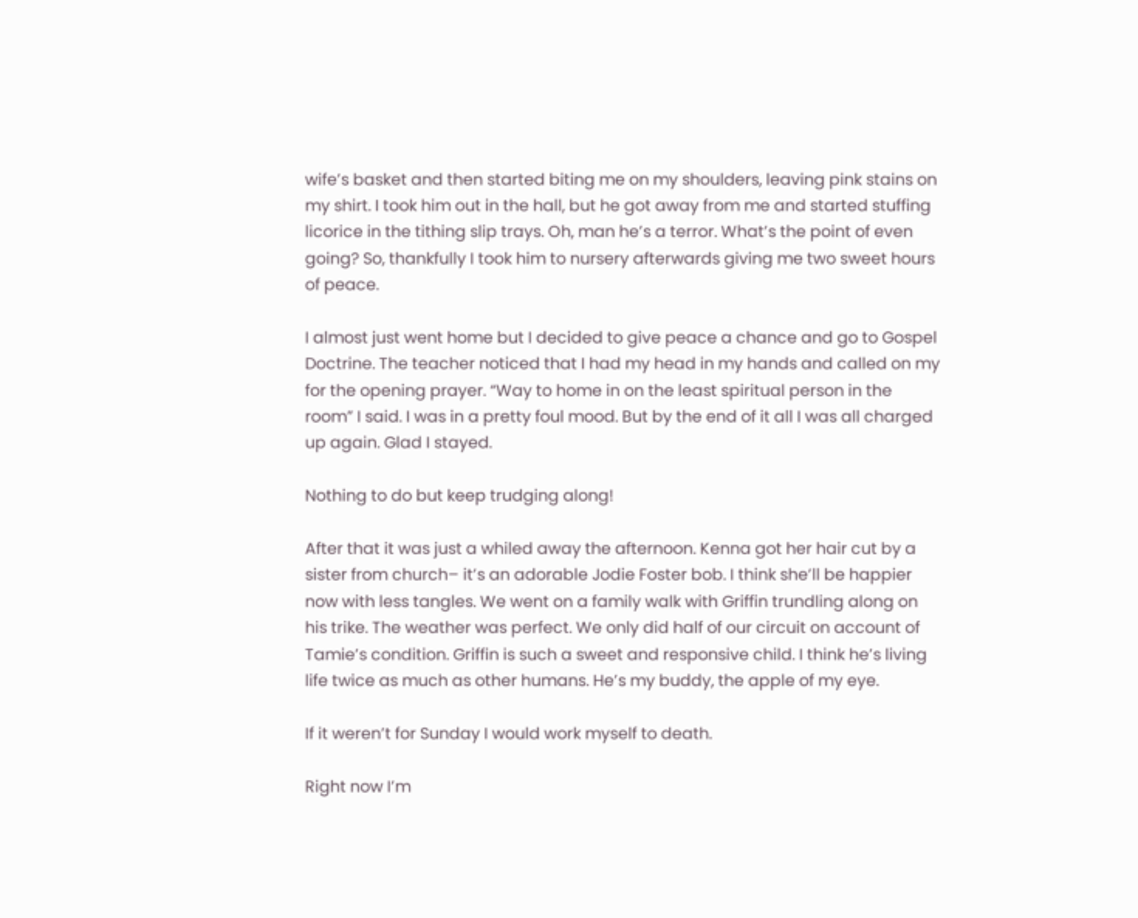wife’s basket and then started biting me on my shoulders, leaving pink stains on my shirt. I took him out in the hall, but he got away from me and started stuffing licorice in the tithing slip trays. Oh, man he’s a terror. What’s the point of even going? So, thankfully I took him to nursery afterwards giving me two sweet hours of peace.

I almost just went home but I decided to give peace a chance and go to Gospel Doctrine. The teacher noticed that I had my head in my hands and called on my for the opening prayer. “Way to home in on the least spiritual person in the room” I said. I was in a pretty foul mood. But by the end of it all I was all charged up again. Glad I stayed.

Nothing to do but keep trudging along!

After that it was just a whiled away the afternoon. Kenna got her hair cut by a sister from church– it’s an adorable Jodie Foster bob. I think she’ll be happier now with less tangles. We went on a family walk with Griffin trundling along on his trike. The weather was perfect. We only did half of our circuit on account of Tamie’s condition. Griffin is such a sweet and responsive child. I think he’s living life twice as much as other humans. He’s my buddy, the apple of my eye.

If it weren’t for Sunday I would work myself to death.

Right now I’m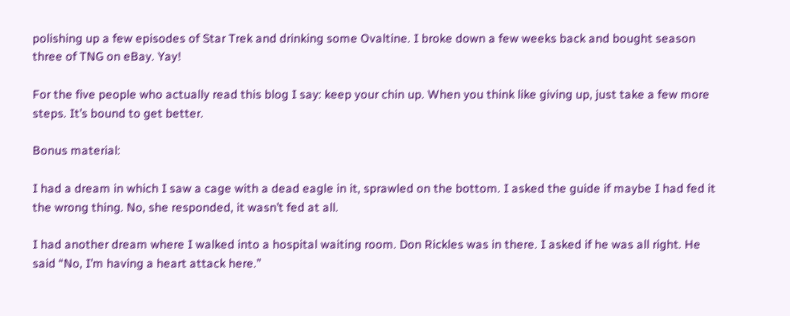polishing up a few episodes of Star Trek and drinking some Ovaltine. I broke down a few weeks back and bought season three of TNG on eBay. Yay!

For the five people who actually read this blog I say: keep your chin up. When you think like giving up, just take a few more steps. It’s bound to get better.

Bonus material:

I had a dream in which I saw a cage with a dead eagle in it, sprawled on the bottom. I asked the guide if maybe I had fed it the wrong thing. No, she responded, it wasn’t fed at all.

I had another dream where I walked into a hospital waiting room. Don Rickles was in there. I asked if he was all right. He said “No, I’m having a heart attack here.”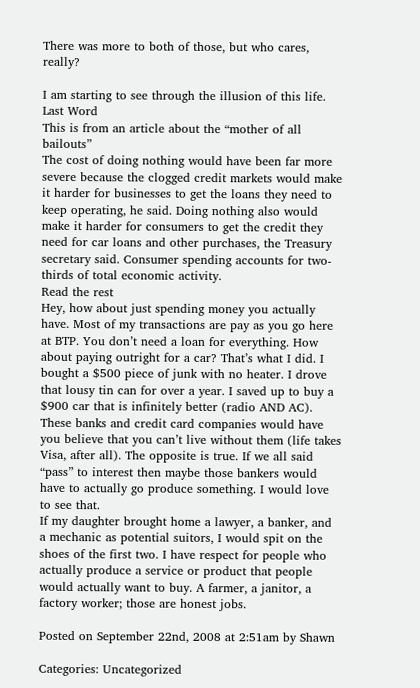There was more to both of those, but who cares, really?

I am starting to see through the illusion of this life.
Last Word
This is from an article about the “mother of all bailouts”
The cost of doing nothing would have been far more severe because the clogged credit markets would make it harder for businesses to get the loans they need to keep operating, he said. Doing nothing also would make it harder for consumers to get the credit they need for car loans and other purchases, the Treasury secretary said. Consumer spending accounts for two-thirds of total economic activity.
Read the rest
Hey, how about just spending money you actually have. Most of my transactions are pay as you go here at BTP. You don’t need a loan for everything. How about paying outright for a car? That’s what I did. I bought a $500 piece of junk with no heater. I drove that lousy tin can for over a year. I saved up to buy a $900 car that is infinitely better (radio AND AC).
These banks and credit card companies would have you believe that you can’t live without them (life takes Visa, after all). The opposite is true. If we all said “pass” to interest then maybe those bankers would have to actually go produce something. I would love to see that.
If my daughter brought home a lawyer, a banker, and a mechanic as potential suitors, I would spit on the shoes of the first two. I have respect for people who actually produce a service or product that people would actually want to buy. A farmer, a janitor, a factory worker; those are honest jobs.

Posted on September 22nd, 2008 at 2:51am by Shawn

Categories: Uncategorized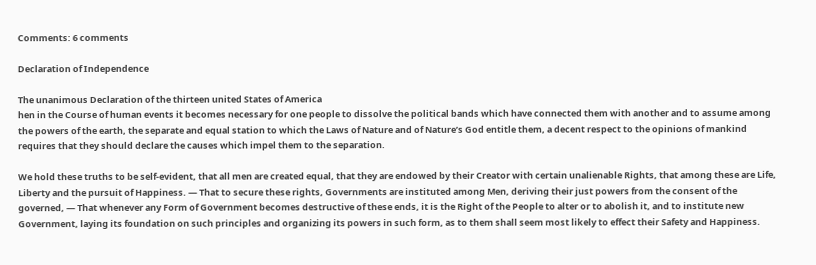Comments: 6 comments

Declaration of Independence

The unanimous Declaration of the thirteen united States of America
hen in the Course of human events it becomes necessary for one people to dissolve the political bands which have connected them with another and to assume among the powers of the earth, the separate and equal station to which the Laws of Nature and of Nature’s God entitle them, a decent respect to the opinions of mankind requires that they should declare the causes which impel them to the separation.

We hold these truths to be self-evident, that all men are created equal, that they are endowed by their Creator with certain unalienable Rights, that among these are Life, Liberty and the pursuit of Happiness. — That to secure these rights, Governments are instituted among Men, deriving their just powers from the consent of the governed, — That whenever any Form of Government becomes destructive of these ends, it is the Right of the People to alter or to abolish it, and to institute new Government, laying its foundation on such principles and organizing its powers in such form, as to them shall seem most likely to effect their Safety and Happiness.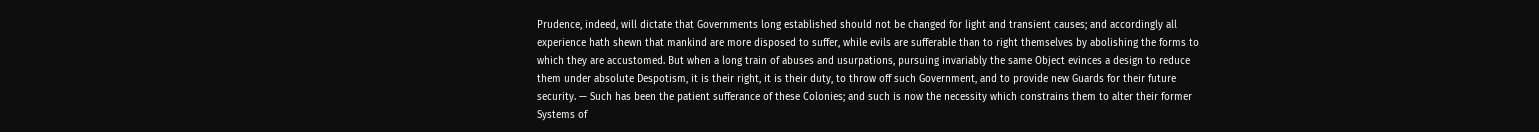Prudence, indeed, will dictate that Governments long established should not be changed for light and transient causes; and accordingly all experience hath shewn that mankind are more disposed to suffer, while evils are sufferable than to right themselves by abolishing the forms to which they are accustomed. But when a long train of abuses and usurpations, pursuing invariably the same Object evinces a design to reduce them under absolute Despotism, it is their right, it is their duty, to throw off such Government, and to provide new Guards for their future security. — Such has been the patient sufferance of these Colonies; and such is now the necessity which constrains them to alter their former Systems of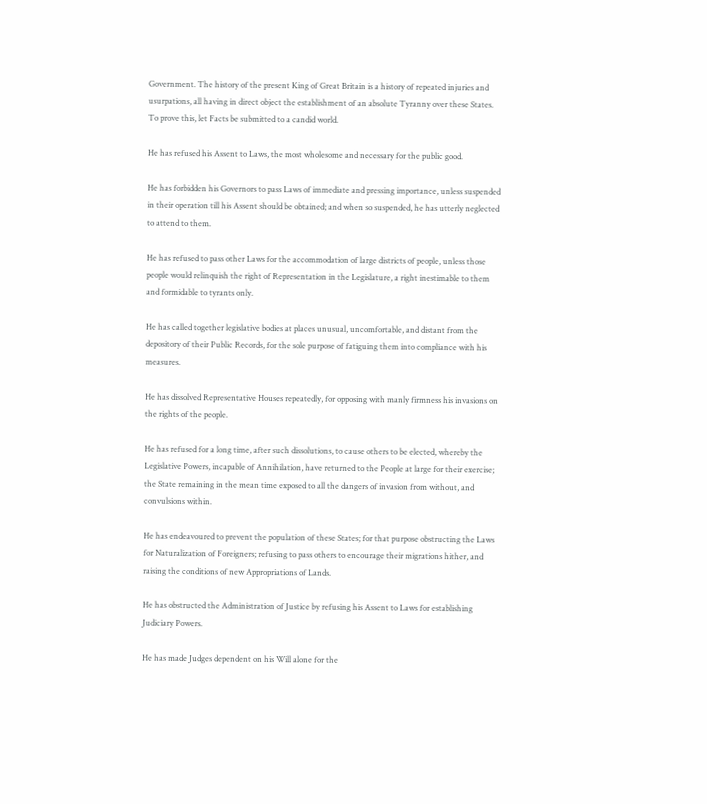Government. The history of the present King of Great Britain is a history of repeated injuries and usurpations, all having in direct object the establishment of an absolute Tyranny over these States. To prove this, let Facts be submitted to a candid world.

He has refused his Assent to Laws, the most wholesome and necessary for the public good.

He has forbidden his Governors to pass Laws of immediate and pressing importance, unless suspended in their operation till his Assent should be obtained; and when so suspended, he has utterly neglected to attend to them.

He has refused to pass other Laws for the accommodation of large districts of people, unless those people would relinquish the right of Representation in the Legislature, a right inestimable to them and formidable to tyrants only.

He has called together legislative bodies at places unusual, uncomfortable, and distant from the depository of their Public Records, for the sole purpose of fatiguing them into compliance with his measures.

He has dissolved Representative Houses repeatedly, for opposing with manly firmness his invasions on the rights of the people.

He has refused for a long time, after such dissolutions, to cause others to be elected, whereby the Legislative Powers, incapable of Annihilation, have returned to the People at large for their exercise; the State remaining in the mean time exposed to all the dangers of invasion from without, and convulsions within.

He has endeavoured to prevent the population of these States; for that purpose obstructing the Laws for Naturalization of Foreigners; refusing to pass others to encourage their migrations hither, and raising the conditions of new Appropriations of Lands.

He has obstructed the Administration of Justice by refusing his Assent to Laws for establishing Judiciary Powers.

He has made Judges dependent on his Will alone for the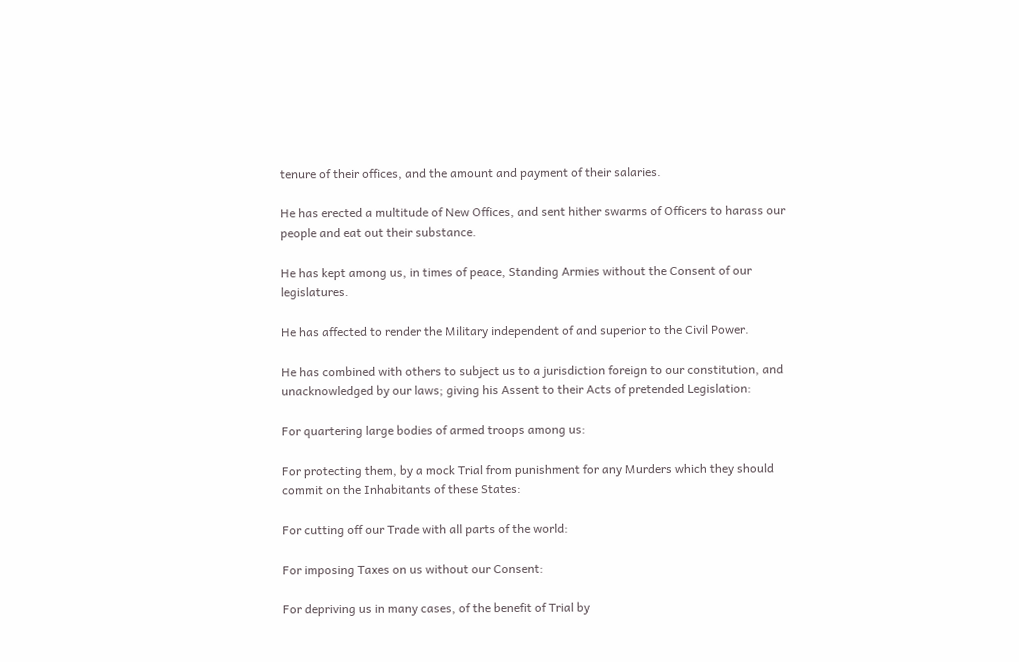tenure of their offices, and the amount and payment of their salaries.

He has erected a multitude of New Offices, and sent hither swarms of Officers to harass our people and eat out their substance.

He has kept among us, in times of peace, Standing Armies without the Consent of our legislatures.

He has affected to render the Military independent of and superior to the Civil Power.

He has combined with others to subject us to a jurisdiction foreign to our constitution, and unacknowledged by our laws; giving his Assent to their Acts of pretended Legislation:

For quartering large bodies of armed troops among us:

For protecting them, by a mock Trial from punishment for any Murders which they should commit on the Inhabitants of these States:

For cutting off our Trade with all parts of the world:

For imposing Taxes on us without our Consent:

For depriving us in many cases, of the benefit of Trial by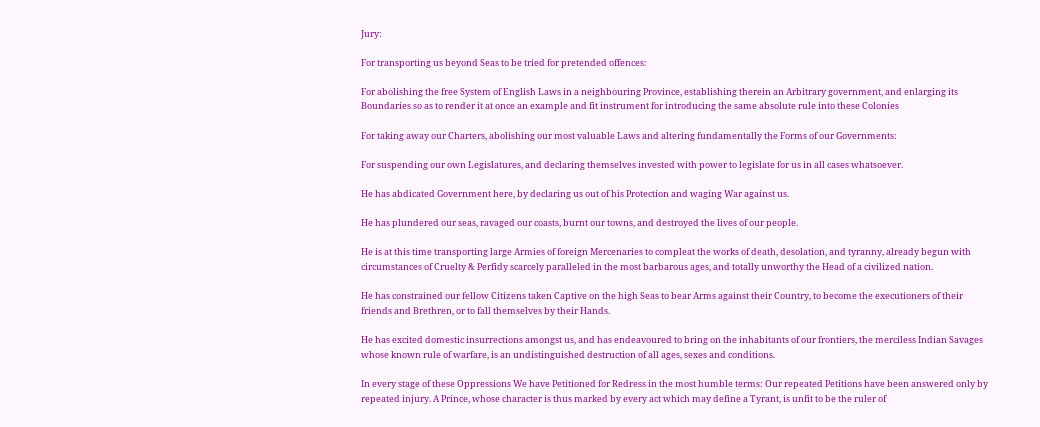Jury:

For transporting us beyond Seas to be tried for pretended offences:

For abolishing the free System of English Laws in a neighbouring Province, establishing therein an Arbitrary government, and enlarging its Boundaries so as to render it at once an example and fit instrument for introducing the same absolute rule into these Colonies

For taking away our Charters, abolishing our most valuable Laws and altering fundamentally the Forms of our Governments:

For suspending our own Legislatures, and declaring themselves invested with power to legislate for us in all cases whatsoever.

He has abdicated Government here, by declaring us out of his Protection and waging War against us.

He has plundered our seas, ravaged our coasts, burnt our towns, and destroyed the lives of our people.

He is at this time transporting large Armies of foreign Mercenaries to compleat the works of death, desolation, and tyranny, already begun with circumstances of Cruelty & Perfidy scarcely paralleled in the most barbarous ages, and totally unworthy the Head of a civilized nation.

He has constrained our fellow Citizens taken Captive on the high Seas to bear Arms against their Country, to become the executioners of their friends and Brethren, or to fall themselves by their Hands.

He has excited domestic insurrections amongst us, and has endeavoured to bring on the inhabitants of our frontiers, the merciless Indian Savages whose known rule of warfare, is an undistinguished destruction of all ages, sexes and conditions.

In every stage of these Oppressions We have Petitioned for Redress in the most humble terms: Our repeated Petitions have been answered only by repeated injury. A Prince, whose character is thus marked by every act which may define a Tyrant, is unfit to be the ruler of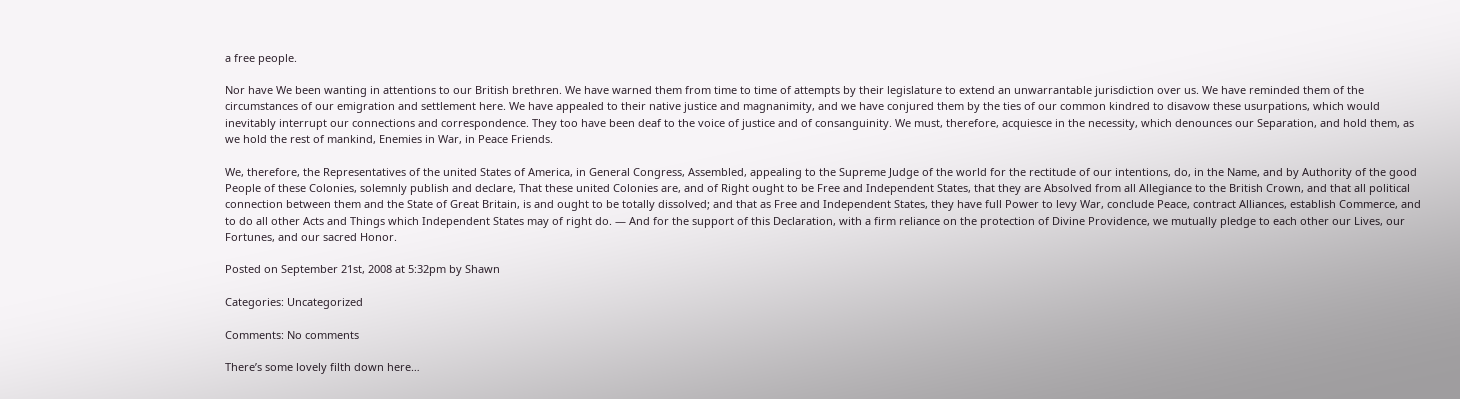a free people.

Nor have We been wanting in attentions to our British brethren. We have warned them from time to time of attempts by their legislature to extend an unwarrantable jurisdiction over us. We have reminded them of the circumstances of our emigration and settlement here. We have appealed to their native justice and magnanimity, and we have conjured them by the ties of our common kindred to disavow these usurpations, which would inevitably interrupt our connections and correspondence. They too have been deaf to the voice of justice and of consanguinity. We must, therefore, acquiesce in the necessity, which denounces our Separation, and hold them, as we hold the rest of mankind, Enemies in War, in Peace Friends.

We, therefore, the Representatives of the united States of America, in General Congress, Assembled, appealing to the Supreme Judge of the world for the rectitude of our intentions, do, in the Name, and by Authority of the good People of these Colonies, solemnly publish and declare, That these united Colonies are, and of Right ought to be Free and Independent States, that they are Absolved from all Allegiance to the British Crown, and that all political connection between them and the State of Great Britain, is and ought to be totally dissolved; and that as Free and Independent States, they have full Power to levy War, conclude Peace, contract Alliances, establish Commerce, and to do all other Acts and Things which Independent States may of right do. — And for the support of this Declaration, with a firm reliance on the protection of Divine Providence, we mutually pledge to each other our Lives, our Fortunes, and our sacred Honor.

Posted on September 21st, 2008 at 5:32pm by Shawn

Categories: Uncategorized

Comments: No comments

There’s some lovely filth down here…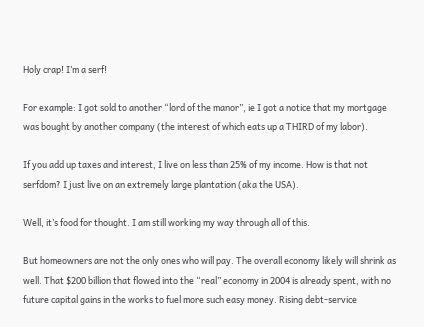Holy crap! I’m a serf!

For example: I got sold to another “lord of the manor”, ie I got a notice that my mortgage was bought by another company (the interest of which eats up a THIRD of my labor).

If you add up taxes and interest, I live on less than 25% of my income. How is that not serfdom? I just live on an extremely large plantation (aka the USA).

Well, it’s food for thought. I am still working my way through all of this.

But homeowners are not the only ones who will pay. The overall economy likely will shrink as well. That $200 billion that flowed into the “real” economy in 2004 is already spent, with no future capital gains in the works to fuel more such easy money. Rising debt-service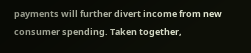payments will further divert income from new consumer spending. Taken together,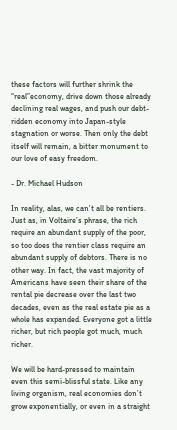these factors will further shrink the “real”economy, drive down those already declining real wages, and push our debt-ridden economy into Japan-style stagnation or worse. Then only the debt itself will remain, a bitter monument to our love of easy freedom.

- Dr. Michael Hudson

In reality, alas, we can’t all be rentiers. Just as, in Voltaire’s phrase, the rich require an abundant supply of the poor, so too does the rentier class require an abundant supply of debtors. There is no other way. In fact, the vast majority of Americans have seen their share of the rental pie decrease over the last two decades, even as the real estate pie as a whole has expanded. Everyone got a little richer, but rich people got much, much richer.

We will be hard-pressed to maintain even this semi-blissful state. Like any living organism, real economies don’t grow exponentially, or even in a straight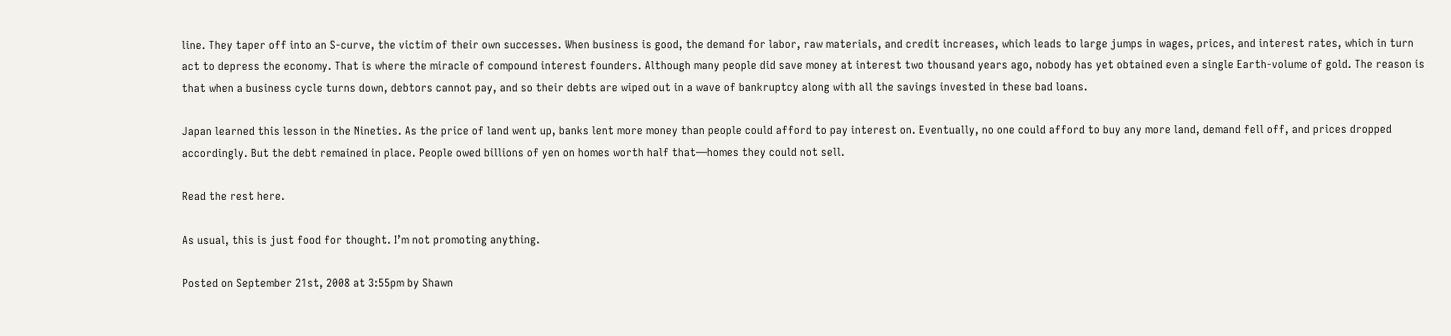line. They taper off into an S-curve, the victim of their own successes. When business is good, the demand for labor, raw materials, and credit increases, which leads to large jumps in wages, prices, and interest rates, which in turn act to depress the economy. That is where the miracle of compound interest founders. Although many people did save money at interest two thousand years ago, nobody has yet obtained even a single Earth-volume of gold. The reason is that when a business cycle turns down, debtors cannot pay, and so their debts are wiped out in a wave of bankruptcy along with all the savings invested in these bad loans.

Japan learned this lesson in the Nineties. As the price of land went up, banks lent more money than people could afford to pay interest on. Eventually, no one could afford to buy any more land, demand fell off, and prices dropped accordingly. But the debt remained in place. People owed billions of yen on homes worth half that—homes they could not sell.

Read the rest here.

As usual, this is just food for thought. I’m not promoting anything.

Posted on September 21st, 2008 at 3:55pm by Shawn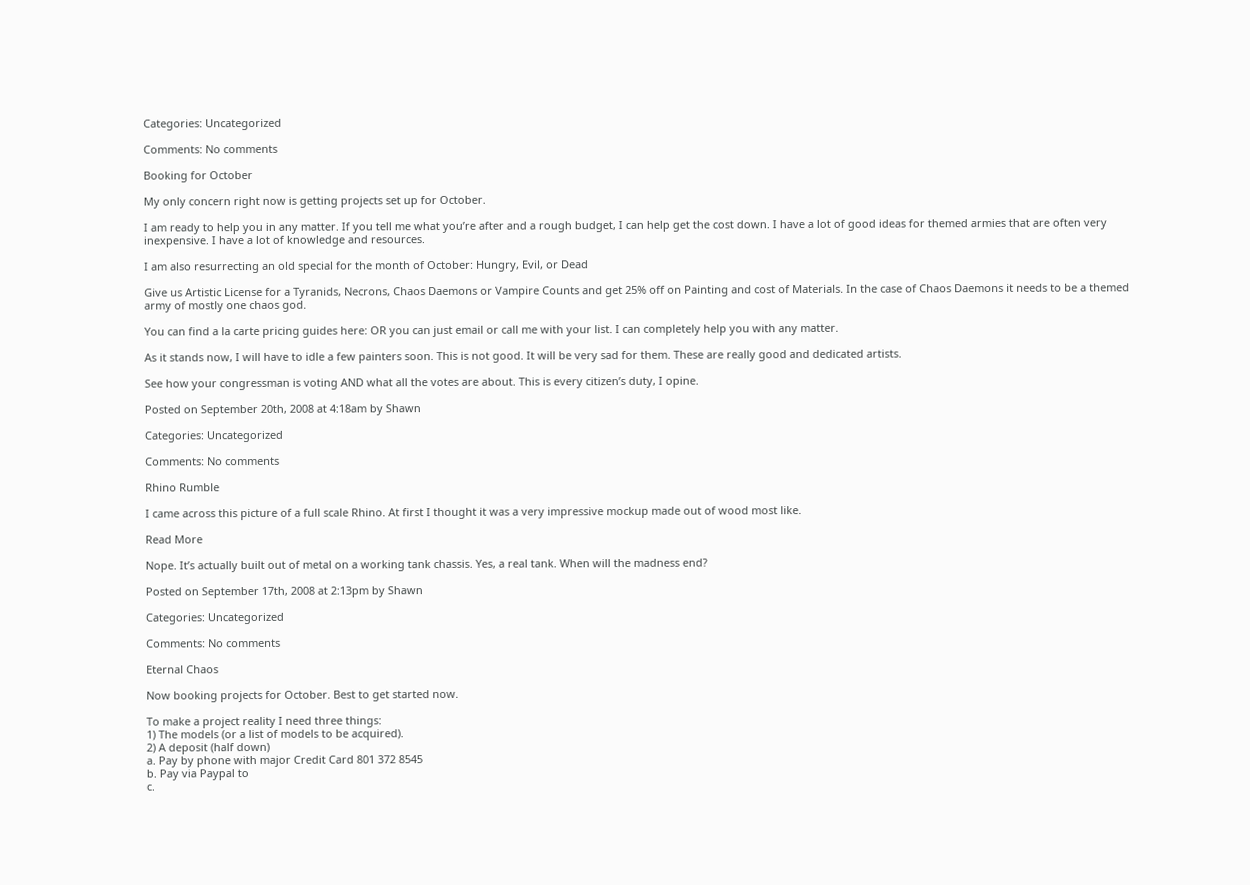Categories: Uncategorized

Comments: No comments

Booking for October

My only concern right now is getting projects set up for October.

I am ready to help you in any matter. If you tell me what you’re after and a rough budget, I can help get the cost down. I have a lot of good ideas for themed armies that are often very inexpensive. I have a lot of knowledge and resources.

I am also resurrecting an old special for the month of October: Hungry, Evil, or Dead

Give us Artistic License for a Tyranids, Necrons, Chaos Daemons or Vampire Counts and get 25% off on Painting and cost of Materials. In the case of Chaos Daemons it needs to be a themed army of mostly one chaos god.

You can find a la carte pricing guides here: OR you can just email or call me with your list. I can completely help you with any matter.

As it stands now, I will have to idle a few painters soon. This is not good. It will be very sad for them. These are really good and dedicated artists.

See how your congressman is voting AND what all the votes are about. This is every citizen’s duty, I opine.

Posted on September 20th, 2008 at 4:18am by Shawn

Categories: Uncategorized

Comments: No comments

Rhino Rumble

I came across this picture of a full scale Rhino. At first I thought it was a very impressive mockup made out of wood most like.

Read More

Nope. It’s actually built out of metal on a working tank chassis. Yes, a real tank. When will the madness end?

Posted on September 17th, 2008 at 2:13pm by Shawn

Categories: Uncategorized

Comments: No comments

Eternal Chaos

Now booking projects for October. Best to get started now.

To make a project reality I need three things:
1) The models (or a list of models to be acquired).
2) A deposit (half down)
a. Pay by phone with major Credit Card 801 372 8545
b. Pay via Paypal to
c.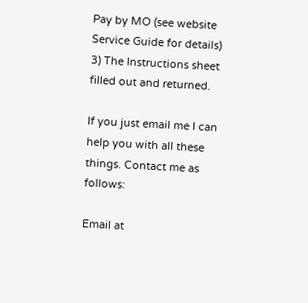Pay by MO (see website
Service Guide for details)
3) The Instructions sheet filled out and returned.

If you just email me I can help you with all these things. Contact me as follows:

Email at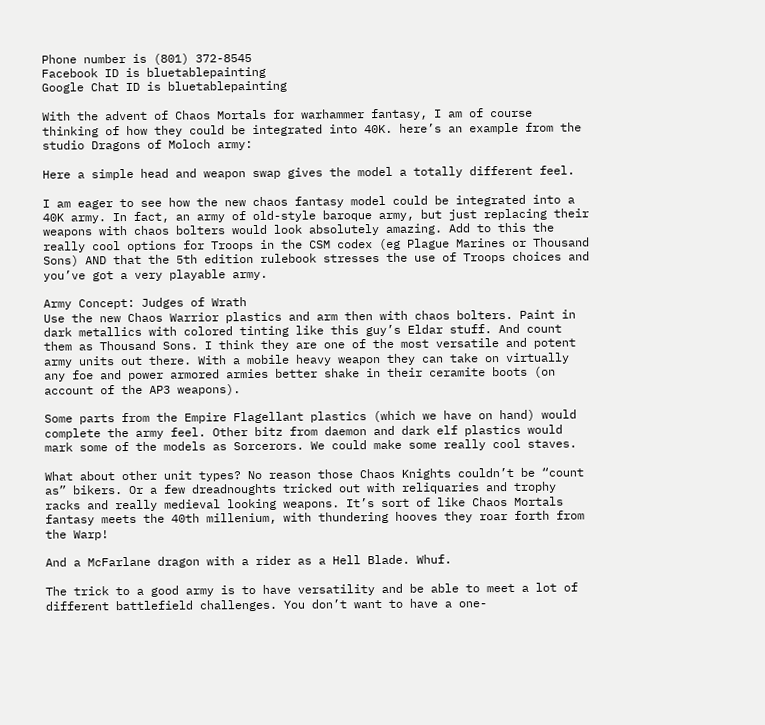Phone number is (801) 372-8545
Facebook ID is bluetablepainting
Google Chat ID is bluetablepainting

With the advent of Chaos Mortals for warhammer fantasy, I am of course thinking of how they could be integrated into 40K. here’s an example from the studio Dragons of Moloch army:

Here a simple head and weapon swap gives the model a totally different feel.

I am eager to see how the new chaos fantasy model could be integrated into a 40K army. In fact, an army of old-style baroque army, but just replacing their weapons with chaos bolters would look absolutely amazing. Add to this the really cool options for Troops in the CSM codex (eg Plague Marines or Thousand Sons) AND that the 5th edition rulebook stresses the use of Troops choices and you’ve got a very playable army.

Army Concept: Judges of Wrath
Use the new Chaos Warrior plastics and arm then with chaos bolters. Paint in dark metallics with colored tinting like this guy’s Eldar stuff. And count them as Thousand Sons. I think they are one of the most versatile and potent army units out there. With a mobile heavy weapon they can take on virtually any foe and power armored armies better shake in their ceramite boots (on account of the AP3 weapons).

Some parts from the Empire Flagellant plastics (which we have on hand) would complete the army feel. Other bitz from daemon and dark elf plastics would mark some of the models as Sorcerors. We could make some really cool staves.

What about other unit types? No reason those Chaos Knights couldn’t be “count as” bikers. Or a few dreadnoughts tricked out with reliquaries and trophy racks and really medieval looking weapons. It’s sort of like Chaos Mortals fantasy meets the 40th millenium, with thundering hooves they roar forth from the Warp!

And a McFarlane dragon with a rider as a Hell Blade. Whuf.

The trick to a good army is to have versatility and be able to meet a lot of different battlefield challenges. You don’t want to have a one-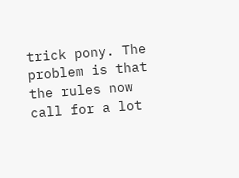trick pony. The problem is that the rules now call for a lot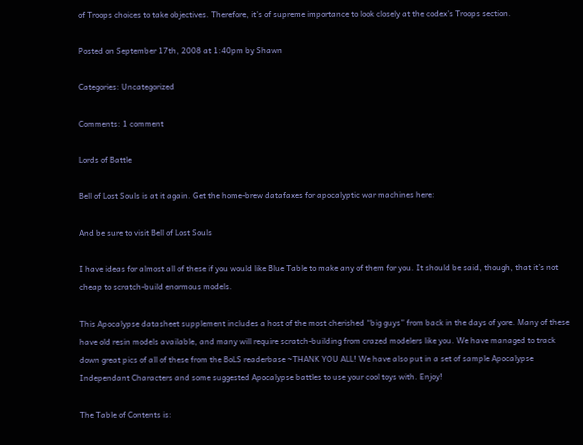of Troops choices to take objectives. Therefore, it’s of supreme importance to look closely at the codex’s Troops section.

Posted on September 17th, 2008 at 1:40pm by Shawn

Categories: Uncategorized

Comments: 1 comment

Lords of Battle

Bell of Lost Souls is at it again. Get the home-brew datafaxes for apocalyptic war machines here:

And be sure to visit Bell of Lost Souls

I have ideas for almost all of these if you would like Blue Table to make any of them for you. It should be said, though, that it’s not cheap to scratch-build enormous models.

This Apocalypse datasheet supplement includes a host of the most cherished “big guys” from back in the days of yore. Many of these have old resin models available, and many will require scratch-building from crazed modelers like you. We have managed to track down great pics of all of these from the BoLS readerbase ~THANK YOU ALL! We have also put in a set of sample Apocalypse Independant Characters and some suggested Apocalypse battles to use your cool toys with. Enjoy!

The Table of Contents is: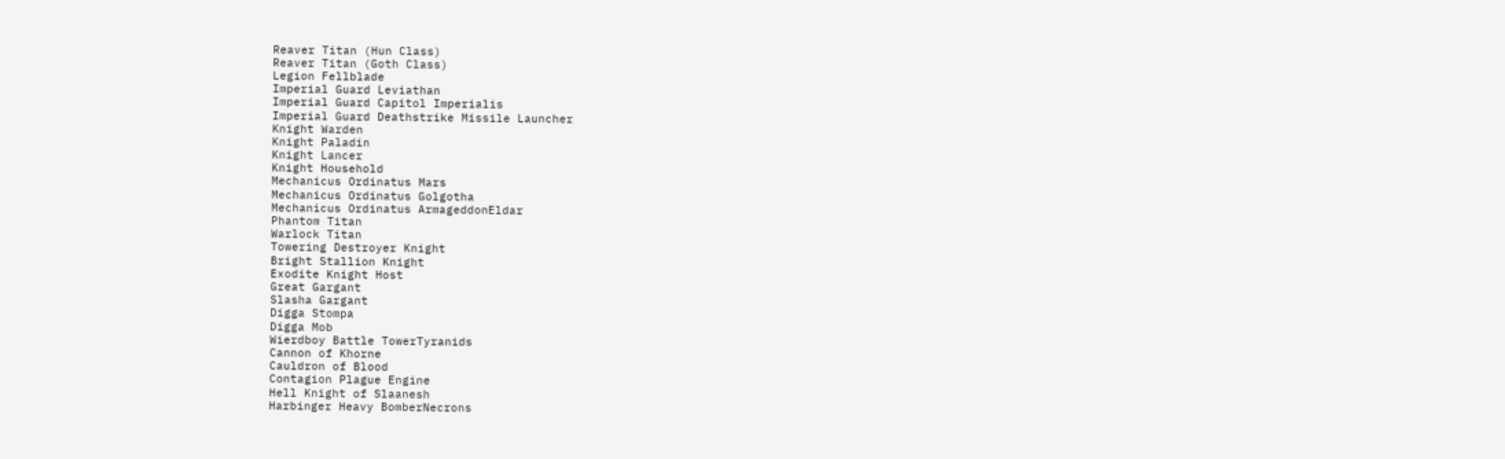Reaver Titan (Hun Class)
Reaver Titan (Goth Class)
Legion Fellblade
Imperial Guard Leviathan
Imperial Guard Capitol Imperialis
Imperial Guard Deathstrike Missile Launcher
Knight Warden
Knight Paladin
Knight Lancer
Knight Household
Mechanicus Ordinatus Mars
Mechanicus Ordinatus Golgotha
Mechanicus Ordinatus ArmageddonEldar
Phantom Titan
Warlock Titan
Towering Destroyer Knight
Bright Stallion Knight
Exodite Knight Host
Great Gargant
Slasha Gargant
Digga Stompa
Digga Mob
Wierdboy Battle TowerTyranids
Cannon of Khorne
Cauldron of Blood
Contagion Plague Engine
Hell Knight of Slaanesh
Harbinger Heavy BomberNecrons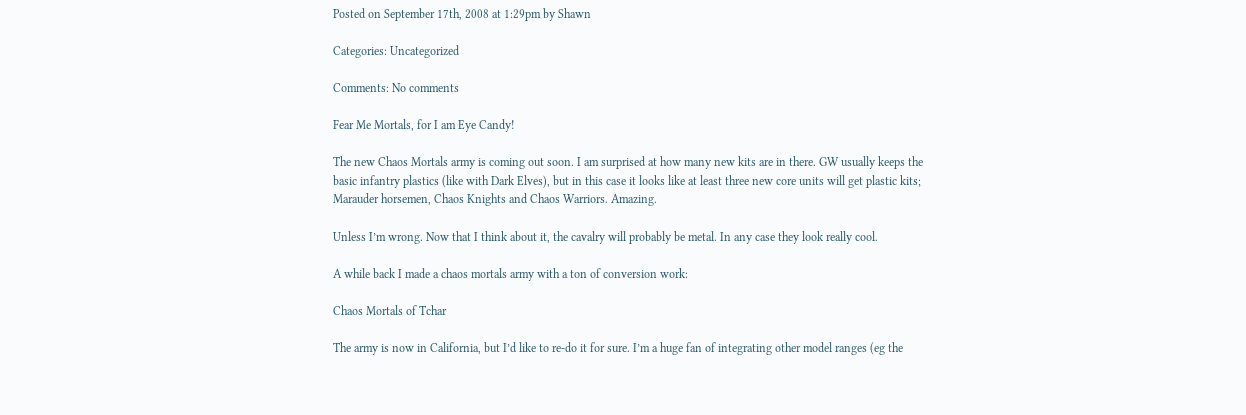Posted on September 17th, 2008 at 1:29pm by Shawn

Categories: Uncategorized

Comments: No comments

Fear Me Mortals, for I am Eye Candy!

The new Chaos Mortals army is coming out soon. I am surprised at how many new kits are in there. GW usually keeps the basic infantry plastics (like with Dark Elves), but in this case it looks like at least three new core units will get plastic kits; Marauder horsemen, Chaos Knights and Chaos Warriors. Amazing.

Unless I’m wrong. Now that I think about it, the cavalry will probably be metal. In any case they look really cool.

A while back I made a chaos mortals army with a ton of conversion work:

Chaos Mortals of Tchar

The army is now in California, but I’d like to re-do it for sure. I’m a huge fan of integrating other model ranges (eg the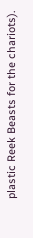plastic Reek Beasts for the chariots).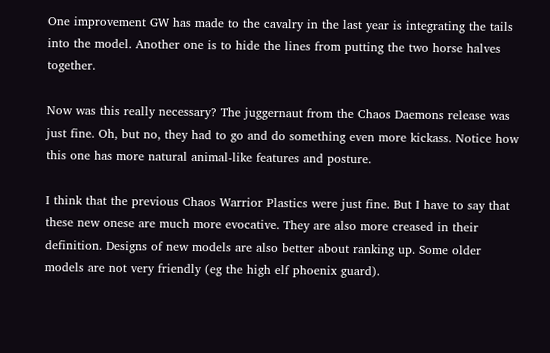One improvement GW has made to the cavalry in the last year is integrating the tails into the model. Another one is to hide the lines from putting the two horse halves together.

Now was this really necessary? The juggernaut from the Chaos Daemons release was just fine. Oh, but no, they had to go and do something even more kickass. Notice how this one has more natural animal-like features and posture.

I think that the previous Chaos Warrior Plastics were just fine. But I have to say that these new onese are much more evocative. They are also more creased in their definition. Designs of new models are also better about ranking up. Some older models are not very friendly (eg the high elf phoenix guard).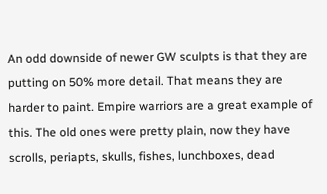An odd downside of newer GW sculpts is that they are putting on 50% more detail. That means they are harder to paint. Empire warriors are a great example of this. The old ones were pretty plain, now they have scrolls, periapts, skulls, fishes, lunchboxes, dead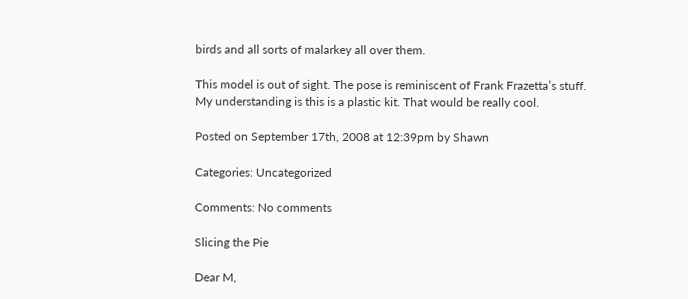birds and all sorts of malarkey all over them.

This model is out of sight. The pose is reminiscent of Frank Frazetta’s stuff.
My understanding is this is a plastic kit. That would be really cool.

Posted on September 17th, 2008 at 12:39pm by Shawn

Categories: Uncategorized

Comments: No comments

Slicing the Pie

Dear M,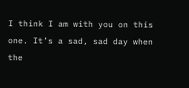I think I am with you on this one. It’s a sad, sad day when the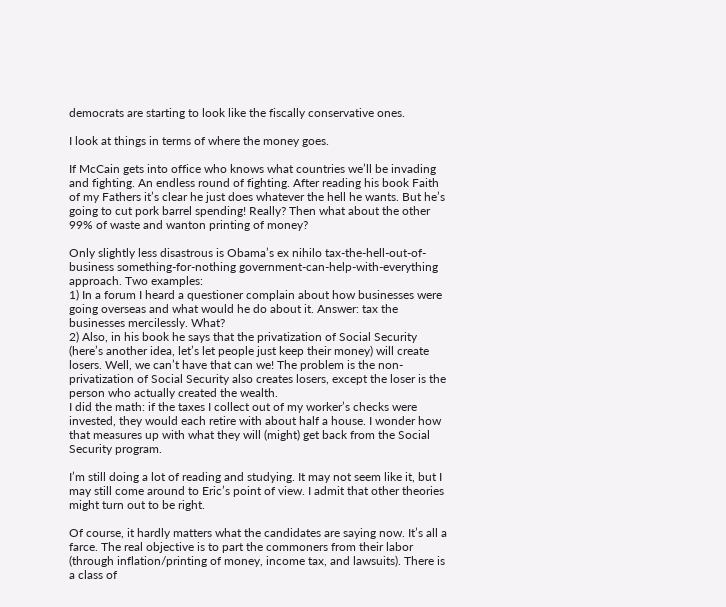democrats are starting to look like the fiscally conservative ones.

I look at things in terms of where the money goes.

If McCain gets into office who knows what countries we’ll be invading and fighting. An endless round of fighting. After reading his book Faith of my Fathers it’s clear he just does whatever the hell he wants. But he’s going to cut pork barrel spending! Really? Then what about the other 99% of waste and wanton printing of money?

Only slightly less disastrous is Obama’s ex nihilo tax-the-hell-out-of-business something-for-nothing government-can-help-with-everything approach. Two examples:
1) In a forum I heard a questioner complain about how businesses were going overseas and what would he do about it. Answer: tax the businesses mercilessly. What?
2) Also, in his book he says that the privatization of Social Security (here’s another idea, let’s let people just keep their money) will create losers. Well, we can’t have that can we! The problem is the non-privatization of Social Security also creates losers, except the loser is the person who actually created the wealth.
I did the math: if the taxes I collect out of my worker’s checks were invested, they would each retire with about half a house. I wonder how that measures up with what they will (might) get back from the Social Security program.

I’m still doing a lot of reading and studying. It may not seem like it, but I may still come around to Eric’s point of view. I admit that other theories might turn out to be right.

Of course, it hardly matters what the candidates are saying now. It’s all a farce. The real objective is to part the commoners from their labor (through inflation/printing of money, income tax, and lawsuits). There is a class of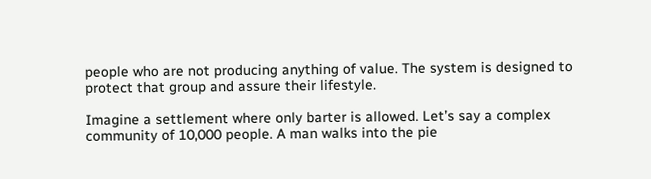people who are not producing anything of value. The system is designed to protect that group and assure their lifestyle.

Imagine a settlement where only barter is allowed. Let’s say a complex community of 10,000 people. A man walks into the pie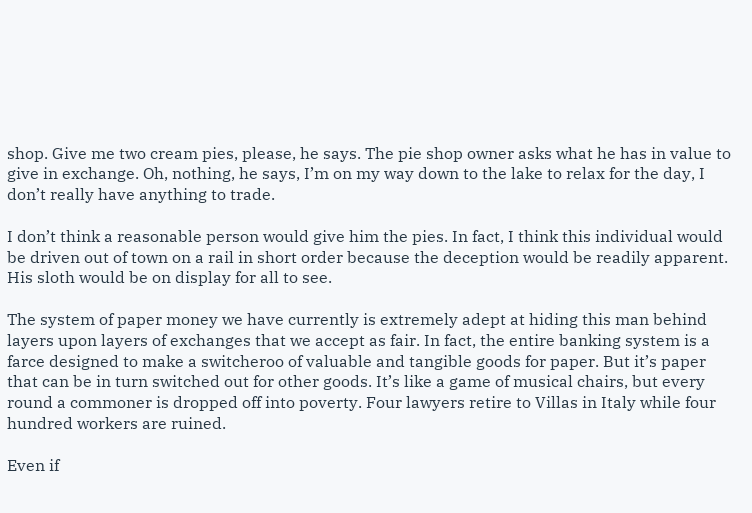shop. Give me two cream pies, please, he says. The pie shop owner asks what he has in value to give in exchange. Oh, nothing, he says, I’m on my way down to the lake to relax for the day, I don’t really have anything to trade.

I don’t think a reasonable person would give him the pies. In fact, I think this individual would be driven out of town on a rail in short order because the deception would be readily apparent. His sloth would be on display for all to see.

The system of paper money we have currently is extremely adept at hiding this man behind layers upon layers of exchanges that we accept as fair. In fact, the entire banking system is a farce designed to make a switcheroo of valuable and tangible goods for paper. But it’s paper that can be in turn switched out for other goods. It’s like a game of musical chairs, but every round a commoner is dropped off into poverty. Four lawyers retire to Villas in Italy while four hundred workers are ruined.

Even if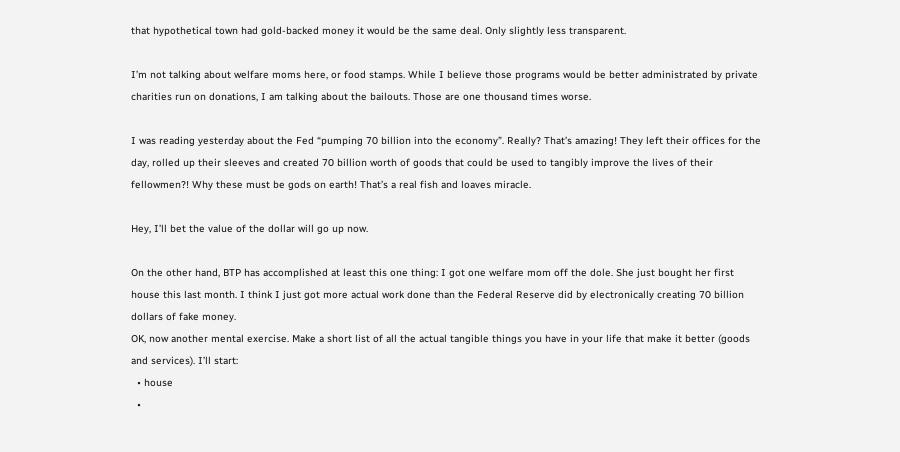that hypothetical town had gold-backed money it would be the same deal. Only slightly less transparent.

I’m not talking about welfare moms here, or food stamps. While I believe those programs would be better administrated by private charities run on donations, I am talking about the bailouts. Those are one thousand times worse.

I was reading yesterday about the Fed “pumping 70 billion into the economy”. Really? That’s amazing! They left their offices for the day, rolled up their sleeves and created 70 billion worth of goods that could be used to tangibly improve the lives of their fellowmen?! Why these must be gods on earth! That’s a real fish and loaves miracle.

Hey, I’ll bet the value of the dollar will go up now.

On the other hand, BTP has accomplished at least this one thing: I got one welfare mom off the dole. She just bought her first house this last month. I think I just got more actual work done than the Federal Reserve did by electronically creating 70 billion dollars of fake money.
OK, now another mental exercise. Make a short list of all the actual tangible things you have in your life that make it better (goods and services). I’ll start:
  • house
  •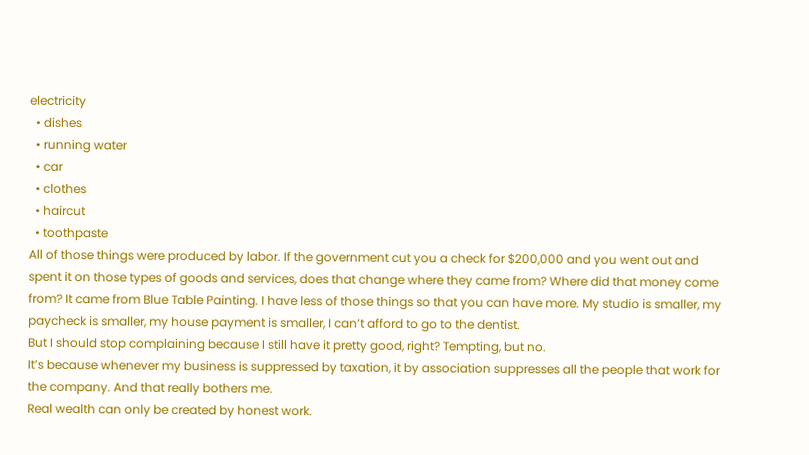electricity
  • dishes
  • running water
  • car
  • clothes
  • haircut
  • toothpaste
All of those things were produced by labor. If the government cut you a check for $200,000 and you went out and spent it on those types of goods and services, does that change where they came from? Where did that money come from? It came from Blue Table Painting. I have less of those things so that you can have more. My studio is smaller, my paycheck is smaller, my house payment is smaller, I can’t afford to go to the dentist.
But I should stop complaining because I still have it pretty good, right? Tempting, but no.
It’s because whenever my business is suppressed by taxation, it by association suppresses all the people that work for the company. And that really bothers me.
Real wealth can only be created by honest work.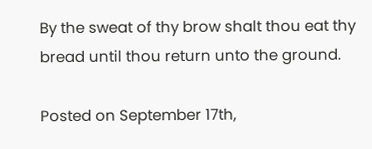By the sweat of thy brow shalt thou eat thy bread until thou return unto the ground.

Posted on September 17th,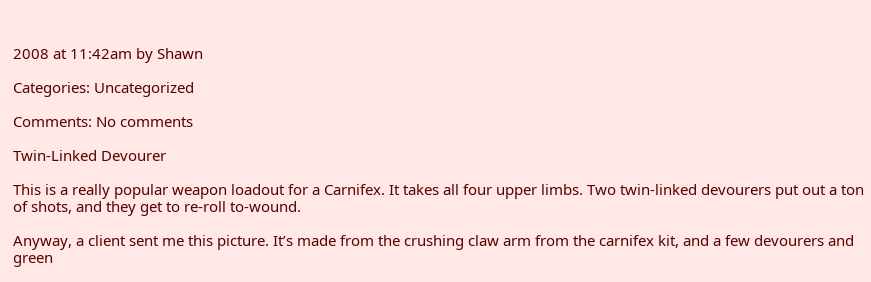2008 at 11:42am by Shawn

Categories: Uncategorized

Comments: No comments

Twin-Linked Devourer

This is a really popular weapon loadout for a Carnifex. It takes all four upper limbs. Two twin-linked devourers put out a ton of shots, and they get to re-roll to-wound.

Anyway, a client sent me this picture. It’s made from the crushing claw arm from the carnifex kit, and a few devourers and green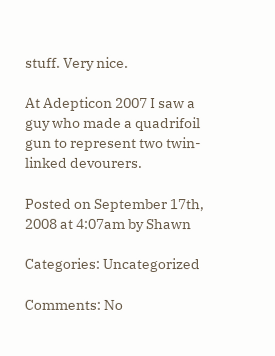stuff. Very nice.

At Adepticon 2007 I saw a guy who made a quadrifoil gun to represent two twin-linked devourers.

Posted on September 17th, 2008 at 4:07am by Shawn

Categories: Uncategorized

Comments: No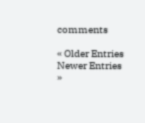comments

« Older Entries    Newer Entries »